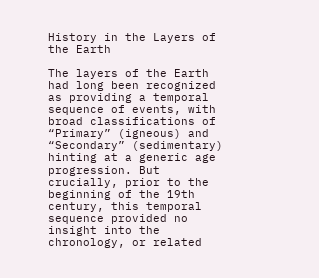History in the Layers of the Earth

The layers of the Earth had long been recognized as providing a temporal sequence of events, with broad classifications of “Primary” (igneous) and “Secondary” (sedimentary) hinting at a generic age progression. But crucially, prior to the beginning of the 19th century, this temporal sequence provided no insight into the chronology, or related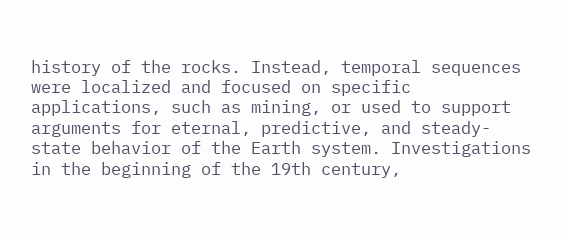history of the rocks. Instead, temporal sequences were localized and focused on specific applications, such as mining, or used to support arguments for eternal, predictive, and steady-state behavior of the Earth system. Investigations in the beginning of the 19th century,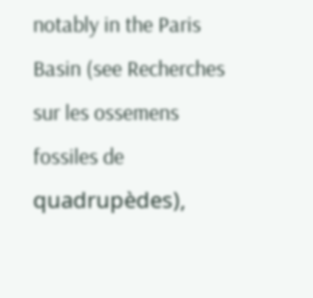notably in the Paris Basin (see Recherches sur les ossemens fossiles de quadrupèdes),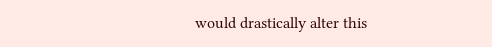would drastically alter this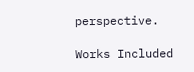perspective.

Works Included